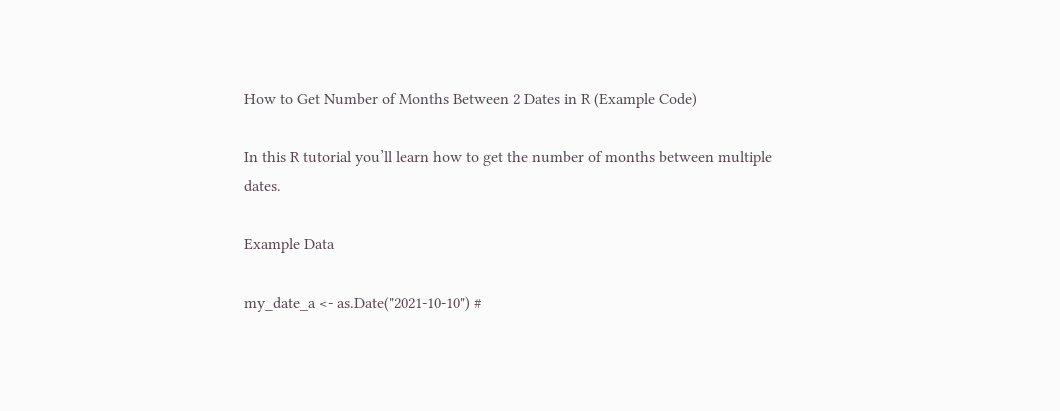How to Get Number of Months Between 2 Dates in R (Example Code)

In this R tutorial you’ll learn how to get the number of months between multiple dates.

Example Data

my_date_a <- as.Date("2021-10-10") #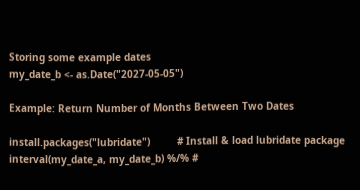Storing some example dates
my_date_b <- as.Date("2027-05-05")

Example: Return Number of Months Between Two Dates

install.packages("lubridate")         # Install & load lubridate package
interval(my_date_a, my_date_b) %/% #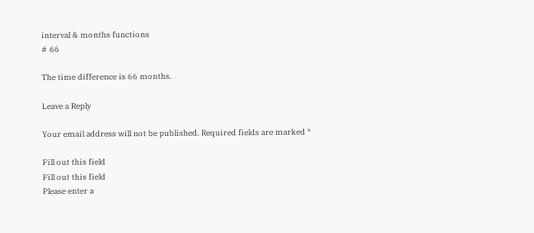interval & months functions
# 66

The time difference is 66 months.

Leave a Reply

Your email address will not be published. Required fields are marked *

Fill out this field
Fill out this field
Please enter a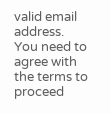valid email address.
You need to agree with the terms to proceed